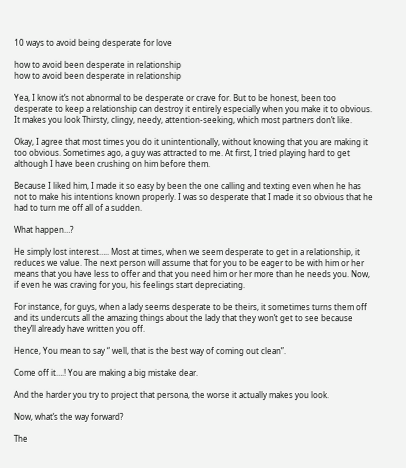10 ways to avoid being desperate for love

how to avoid been desperate in relationship
how to avoid been desperate in relationship

Yea, I know it’s not abnormal to be desperate or crave for. But to be honest, been too desperate to keep a relationship can destroy it entirely especially when you make it to obvious. It makes you look Thirsty, clingy, needy, attention-seeking, which most partners don’t like.

Okay, I agree that most times you do it unintentionally, without knowing that you are making it too obvious. Sometimes ago, a guy was attracted to me. At first, I tried playing hard to get although I have been crushing on him before them.

Because I liked him, I made it so easy by been the one calling and texting even when he has not to make his intentions known properly. I was so desperate that I made it so obvious that he had to turn me off all of a sudden.

What happen…?

He simply lost interest….. Most at times, when we seem desperate to get in a relationship, it reduces we value. The next person will assume that for you to be eager to be with him or her means that you have less to offer and that you need him or her more than he needs you. Now, if even he was craving for you, his feelings start depreciating.

For instance, for guys, when a lady seems desperate to be theirs, it sometimes turns them off and its undercuts all the amazing things about the lady that they won’t get to see because they’ll already have written you off.

Hence, You mean to say “ well, that is the best way of coming out clean”.

Come off it….! You are making a big mistake dear.

And the harder you try to project that persona, the worse it actually makes you look.

Now, what’s the way forward?

The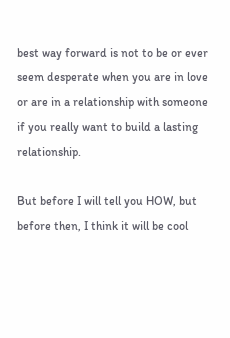best way forward is not to be or ever seem desperate when you are in love or are in a relationship with someone if you really want to build a lasting relationship.

But before I will tell you HOW, but before then, I think it will be cool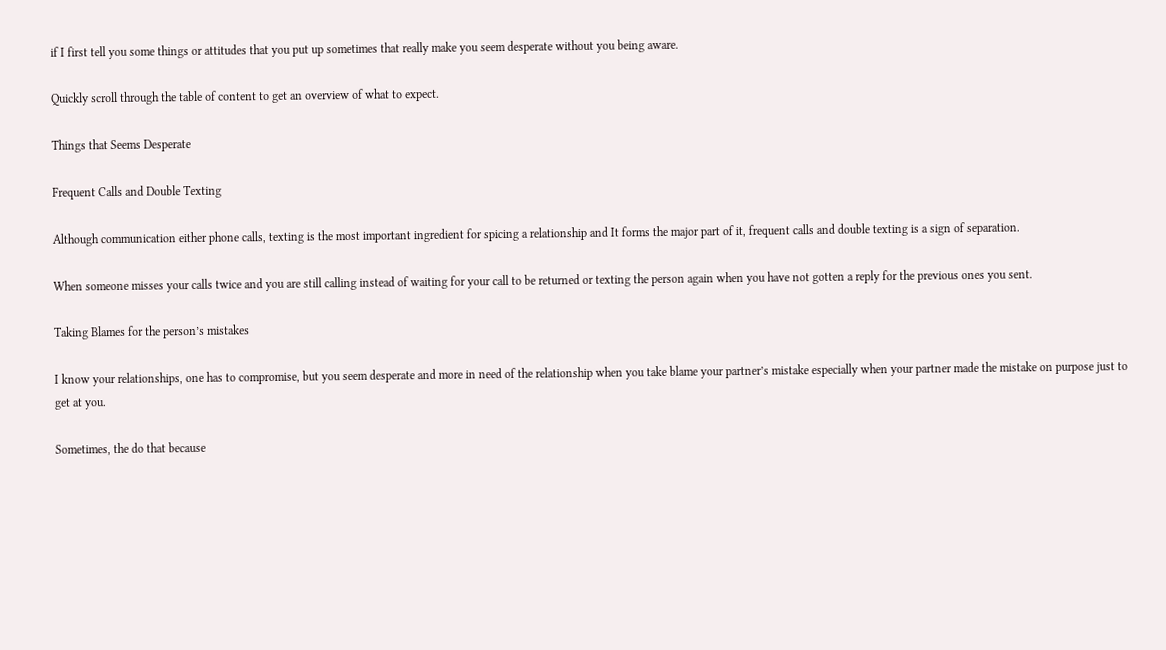if I first tell you some things or attitudes that you put up sometimes that really make you seem desperate without you being aware.

Quickly scroll through the table of content to get an overview of what to expect.

Things that Seems Desperate

Frequent Calls and Double Texting

Although communication either phone calls, texting is the most important ingredient for spicing a relationship and It forms the major part of it, frequent calls and double texting is a sign of separation.

When someone misses your calls twice and you are still calling instead of waiting for your call to be returned or texting the person again when you have not gotten a reply for the previous ones you sent.

Taking Blames for the person’s mistakes

I know your relationships, one has to compromise, but you seem desperate and more in need of the relationship when you take blame your partner’s mistake especially when your partner made the mistake on purpose just to get at you.

Sometimes, the do that because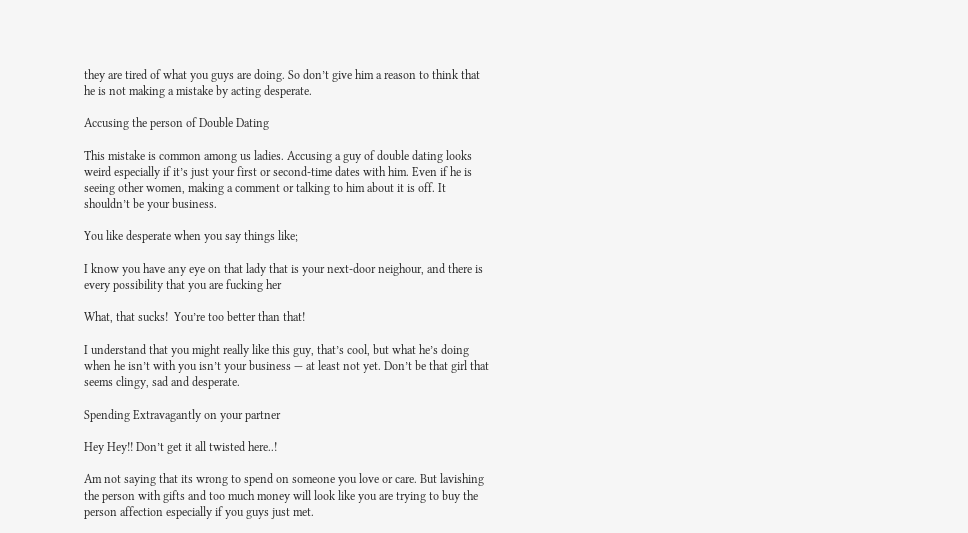they are tired of what you guys are doing. So don’t give him a reason to think that he is not making a mistake by acting desperate.

Accusing the person of Double Dating

This mistake is common among us ladies. Accusing a guy of double dating looks weird especially if it’s just your first or second-time dates with him. Even if he is seeing other women, making a comment or talking to him about it is off. It shouldn’t be your business.

You like desperate when you say things like;

I know you have any eye on that lady that is your next-door neighour, and there is every possibility that you are fucking her

What, that sucks!  You’re too better than that!

I understand that you might really like this guy, that’s cool, but what he’s doing when he isn’t with you isn’t your business — at least not yet. Don’t be that girl that seems clingy, sad and desperate.

Spending Extravagantly on your partner

Hey Hey!! Don’t get it all twisted here..!

Am not saying that its wrong to spend on someone you love or care. But lavishing the person with gifts and too much money will look like you are trying to buy the person affection especially if you guys just met.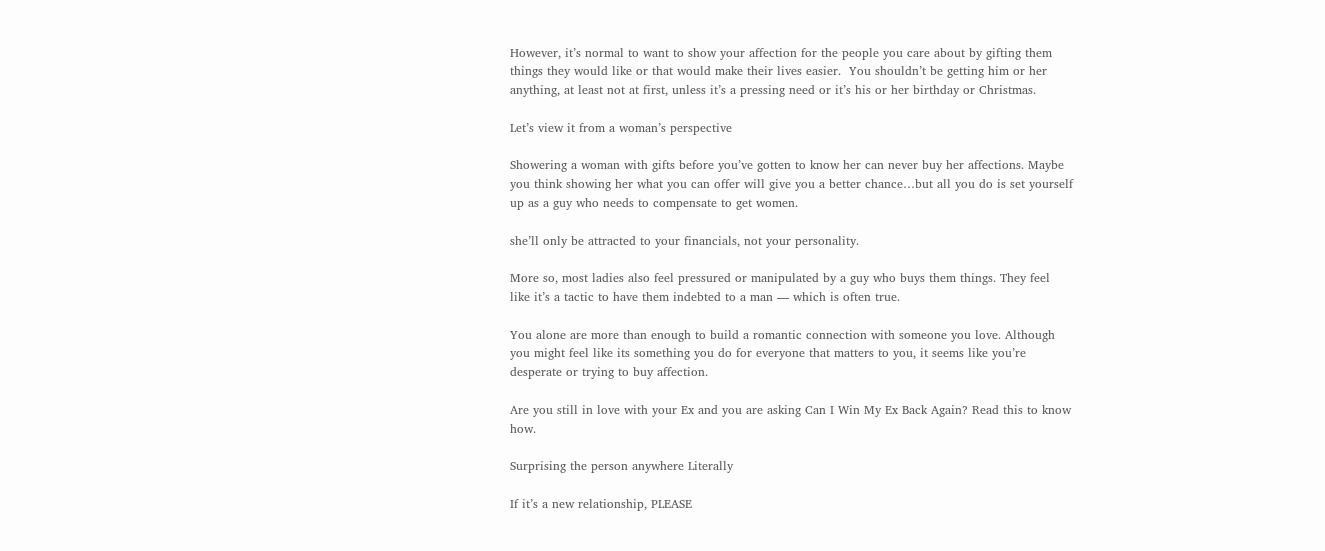However, it’s normal to want to show your affection for the people you care about by gifting them things they would like or that would make their lives easier.  You shouldn’t be getting him or her anything, at least not at first, unless it’s a pressing need or it’s his or her birthday or Christmas.

Let’s view it from a woman’s perspective

Showering a woman with gifts before you’ve gotten to know her can never buy her affections. Maybe you think showing her what you can offer will give you a better chance…but all you do is set yourself up as a guy who needs to compensate to get women.

she’ll only be attracted to your financials, not your personality.

More so, most ladies also feel pressured or manipulated by a guy who buys them things. They feel like it’s a tactic to have them indebted to a man — which is often true.

You alone are more than enough to build a romantic connection with someone you love. Although you might feel like its something you do for everyone that matters to you, it seems like you’re desperate or trying to buy affection.

Are you still in love with your Ex and you are asking Can I Win My Ex Back Again? Read this to know how.

Surprising the person anywhere Literally

If it’s a new relationship, PLEASE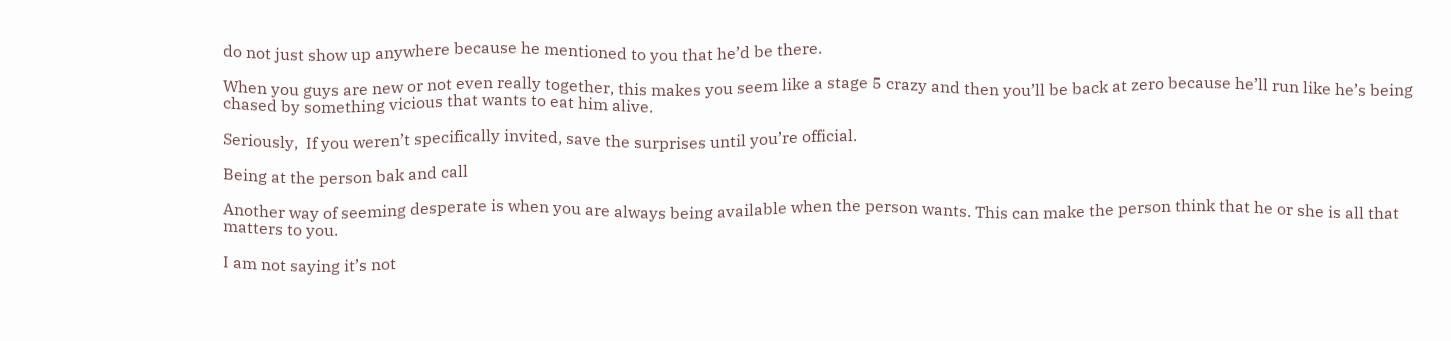do not just show up anywhere because he mentioned to you that he’d be there.

When you guys are new or not even really together, this makes you seem like a stage 5 crazy and then you’ll be back at zero because he’ll run like he’s being chased by something vicious that wants to eat him alive.

Seriously,  If you weren’t specifically invited, save the surprises until you’re official.

Being at the person bak and call

Another way of seeming desperate is when you are always being available when the person wants. This can make the person think that he or she is all that matters to you.

I am not saying it’s not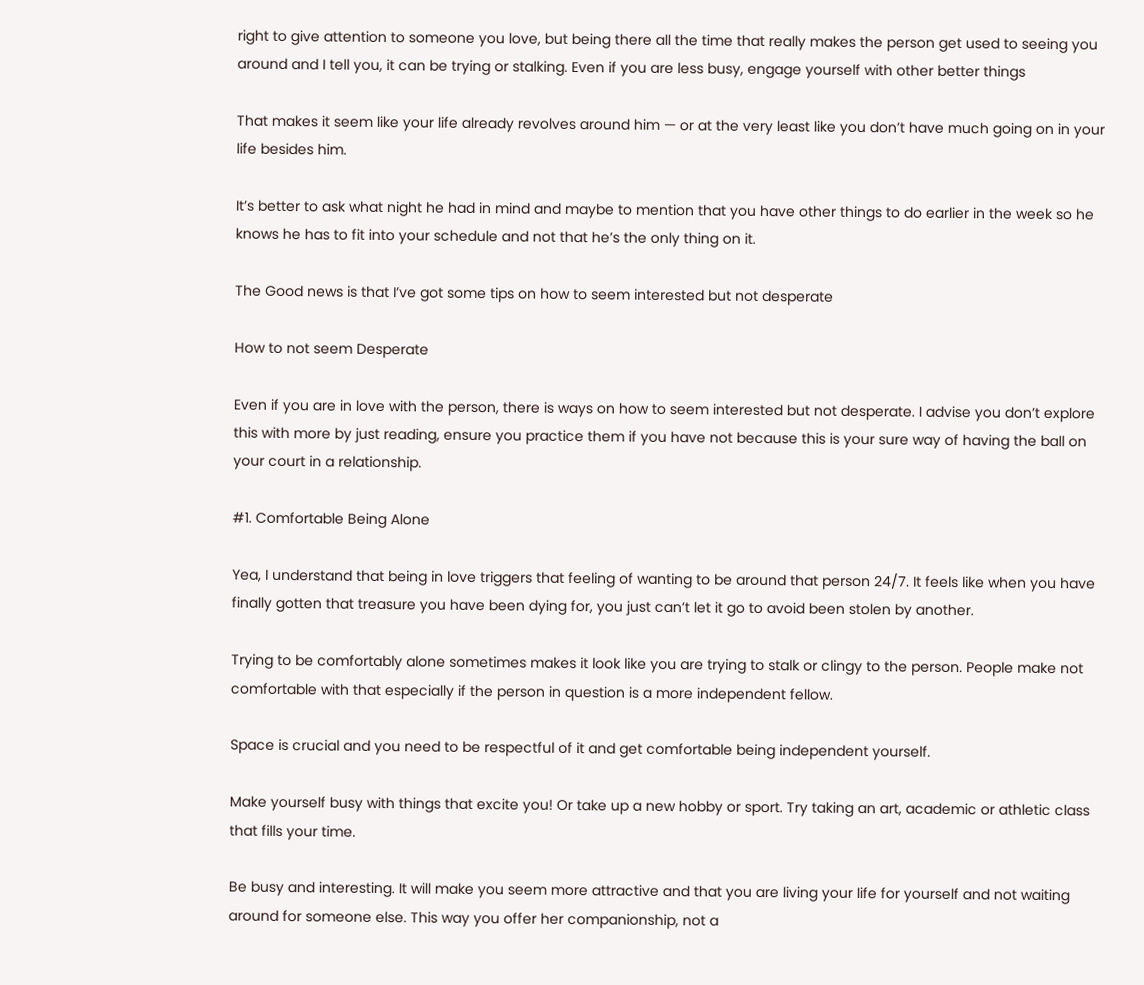right to give attention to someone you love, but being there all the time that really makes the person get used to seeing you around and I tell you, it can be trying or stalking. Even if you are less busy, engage yourself with other better things

That makes it seem like your life already revolves around him — or at the very least like you don’t have much going on in your life besides him.

It’s better to ask what night he had in mind and maybe to mention that you have other things to do earlier in the week so he knows he has to fit into your schedule and not that he’s the only thing on it.

The Good news is that I’ve got some tips on how to seem interested but not desperate

How to not seem Desperate

Even if you are in love with the person, there is ways on how to seem interested but not desperate. I advise you don’t explore this with more by just reading, ensure you practice them if you have not because this is your sure way of having the ball on your court in a relationship.

#1. Comfortable Being Alone

Yea, I understand that being in love triggers that feeling of wanting to be around that person 24/7. It feels like when you have finally gotten that treasure you have been dying for, you just can’t let it go to avoid been stolen by another.

Trying to be comfortably alone sometimes makes it look like you are trying to stalk or clingy to the person. People make not comfortable with that especially if the person in question is a more independent fellow.

Space is crucial and you need to be respectful of it and get comfortable being independent yourself.

Make yourself busy with things that excite you! Or take up a new hobby or sport. Try taking an art, academic or athletic class that fills your time.

Be busy and interesting. It will make you seem more attractive and that you are living your life for yourself and not waiting around for someone else. This way you offer her companionship, not a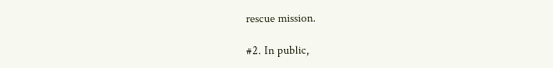rescue mission.

#2. In public,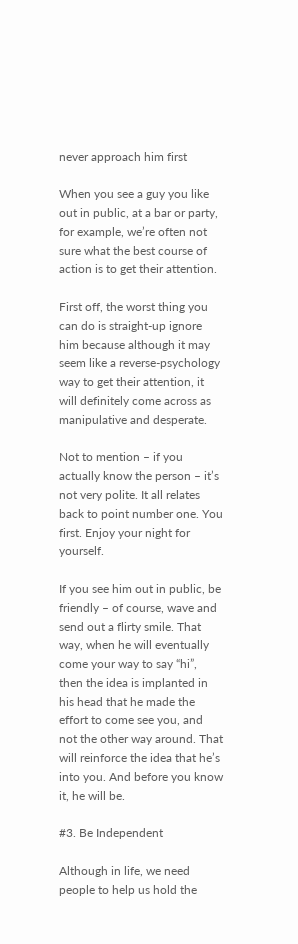never approach him first

When you see a guy you like out in public, at a bar or party, for example, we’re often not sure what the best course of action is to get their attention.

First off, the worst thing you can do is straight-up ignore him because although it may seem like a reverse-psychology way to get their attention, it will definitely come across as manipulative and desperate.

Not to mention – if you actually know the person – it’s not very polite. It all relates back to point number one. You first. Enjoy your night for yourself.

If you see him out in public, be friendly – of course, wave and send out a flirty smile. That way, when he will eventually come your way to say “hi”, then the idea is implanted in his head that he made the effort to come see you, and not the other way around. That will reinforce the idea that he’s into you. And before you know it, he will be.

#3. Be Independent

Although in life, we need people to help us hold the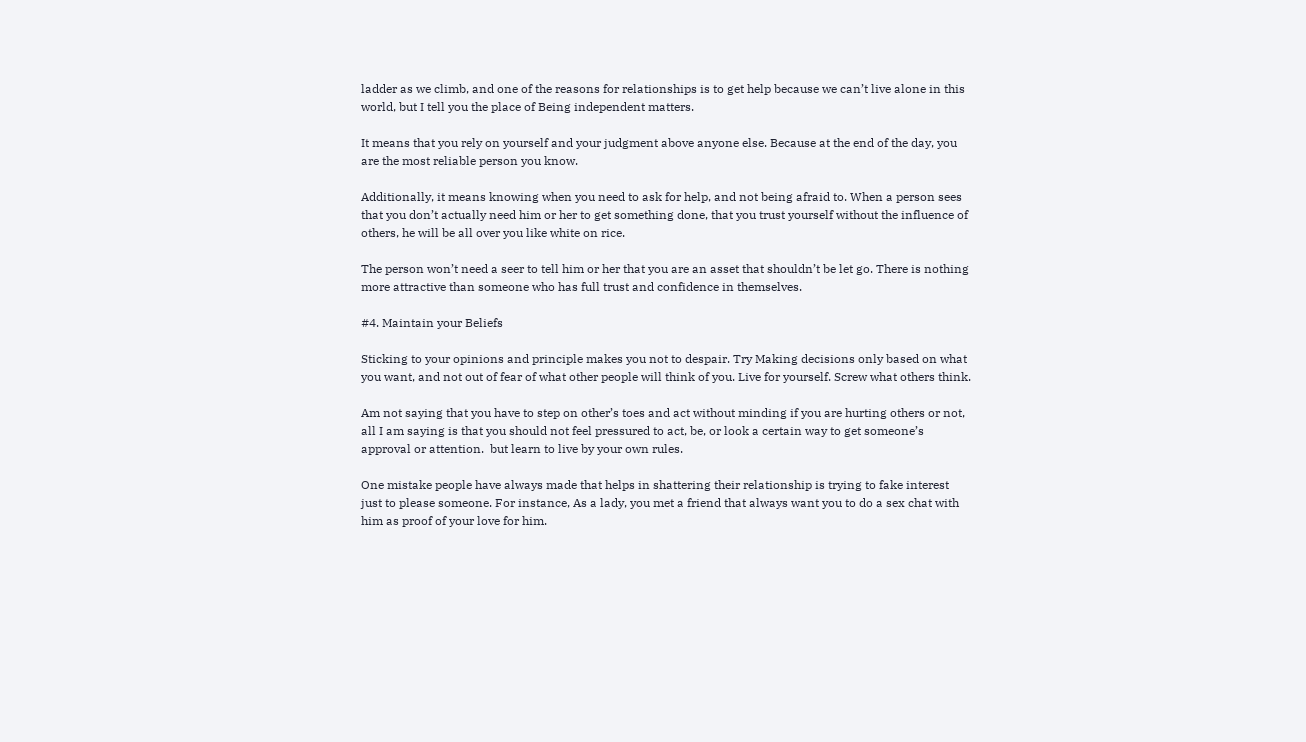ladder as we climb, and one of the reasons for relationships is to get help because we can’t live alone in this world, but I tell you the place of Being independent matters.

It means that you rely on yourself and your judgment above anyone else. Because at the end of the day, you are the most reliable person you know.

Additionally, it means knowing when you need to ask for help, and not being afraid to. When a person sees that you don’t actually need him or her to get something done, that you trust yourself without the influence of others, he will be all over you like white on rice.

The person won’t need a seer to tell him or her that you are an asset that shouldn’t be let go. There is nothing more attractive than someone who has full trust and confidence in themselves.

#4. Maintain your Beliefs

Sticking to your opinions and principle makes you not to despair. Try Making decisions only based on what you want, and not out of fear of what other people will think of you. Live for yourself. Screw what others think.

Am not saying that you have to step on other’s toes and act without minding if you are hurting others or not, all I am saying is that you should not feel pressured to act, be, or look a certain way to get someone’s approval or attention.  but learn to live by your own rules.

One mistake people have always made that helps in shattering their relationship is trying to fake interest just to please someone. For instance, As a lady, you met a friend that always want you to do a sex chat with him as proof of your love for him.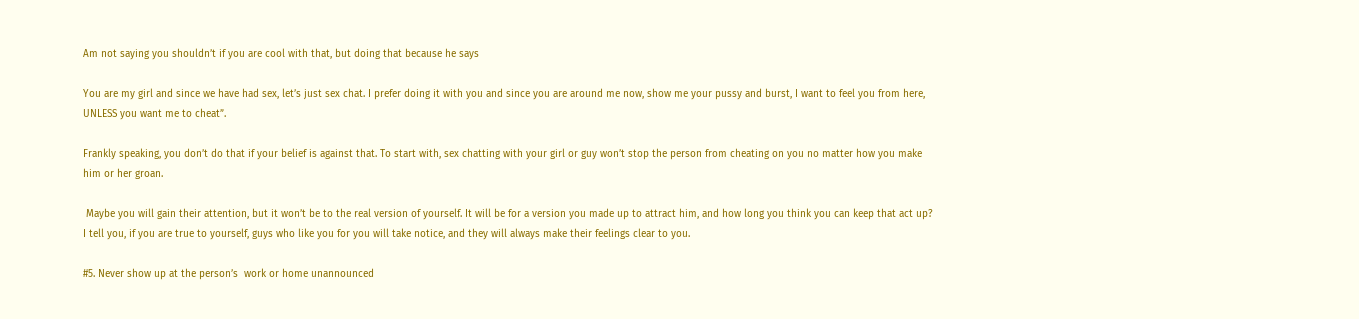Am not saying you shouldn’t if you are cool with that, but doing that because he says

You are my girl and since we have had sex, let’s just sex chat. I prefer doing it with you and since you are around me now, show me your pussy and burst, I want to feel you from here, UNLESS you want me to cheat”.

Frankly speaking, you don’t do that if your belief is against that. To start with, sex chatting with your girl or guy won’t stop the person from cheating on you no matter how you make him or her groan.

 Maybe you will gain their attention, but it won’t be to the real version of yourself. It will be for a version you made up to attract him, and how long you think you can keep that act up? I tell you, if you are true to yourself, guys who like you for you will take notice, and they will always make their feelings clear to you.

#5. Never show up at the person’s  work or home unannounced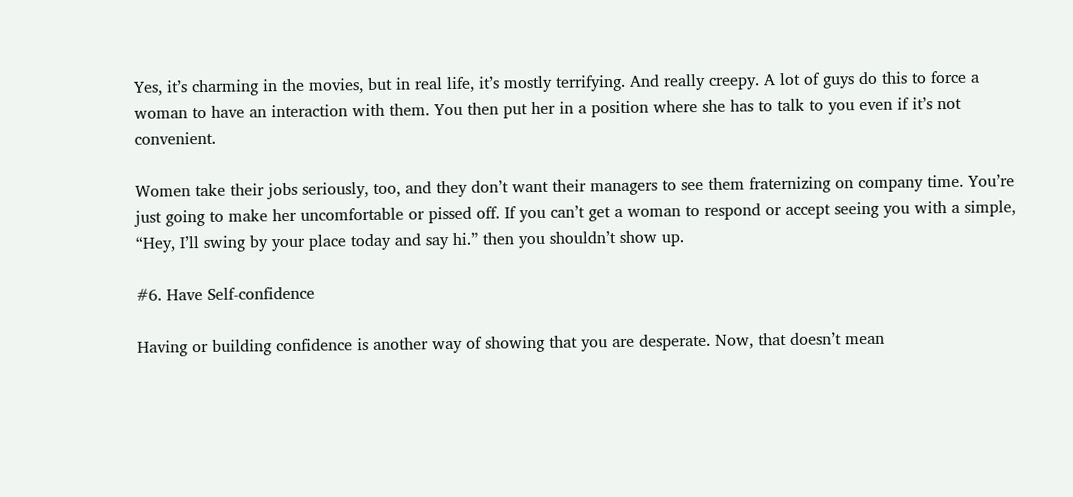Yes, it’s charming in the movies, but in real life, it’s mostly terrifying. And really creepy. A lot of guys do this to force a woman to have an interaction with them. You then put her in a position where she has to talk to you even if it’s not convenient.

Women take their jobs seriously, too, and they don’t want their managers to see them fraternizing on company time. You’re just going to make her uncomfortable or pissed off. If you can’t get a woman to respond or accept seeing you with a simple, “Hey, I’ll swing by your place today and say hi.” then you shouldn’t show up.

#6. Have Self-confidence

Having or building confidence is another way of showing that you are desperate. Now, that doesn’t mean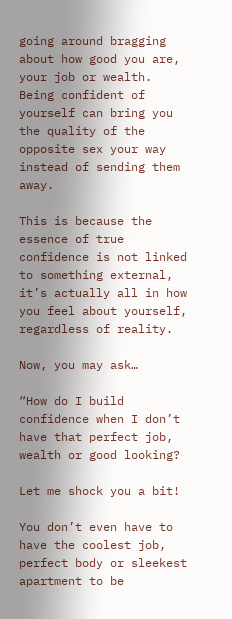going around bragging about how good you are, your job or wealth. Being confident of yourself can bring you the quality of the opposite sex your way instead of sending them away.

This is because the essence of true confidence is not linked to something external, it’s actually all in how you feel about yourself, regardless of reality.

Now, you may ask…

“How do I build confidence when I don’t have that perfect job, wealth or good looking?

Let me shock you a bit!

You don’t even have to have the coolest job, perfect body or sleekest apartment to be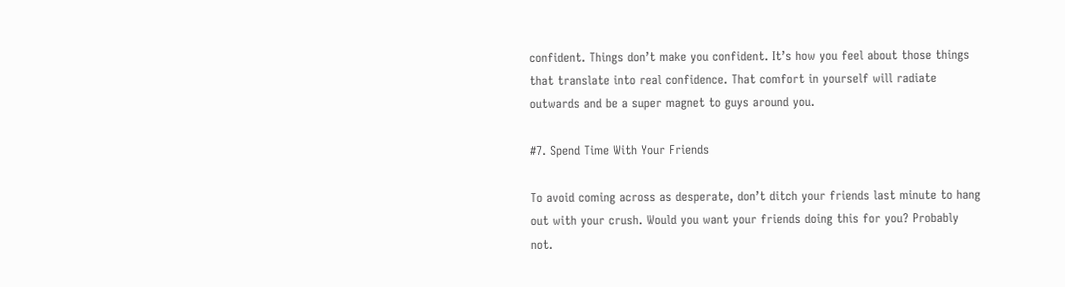confident. Things don’t make you confident. It’s how you feel about those things that translate into real confidence. That comfort in yourself will radiate outwards and be a super magnet to guys around you.

#7. Spend Time With Your Friends

To avoid coming across as desperate, don’t ditch your friends last minute to hang out with your crush. Would you want your friends doing this for you? Probably not.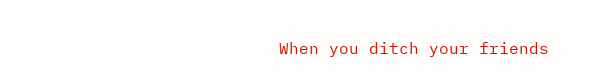When you ditch your friends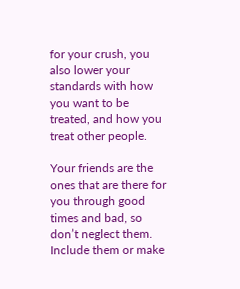for your crush, you also lower your standards with how you want to be treated, and how you treat other people.

Your friends are the ones that are there for you through good times and bad, so don’t neglect them. Include them or make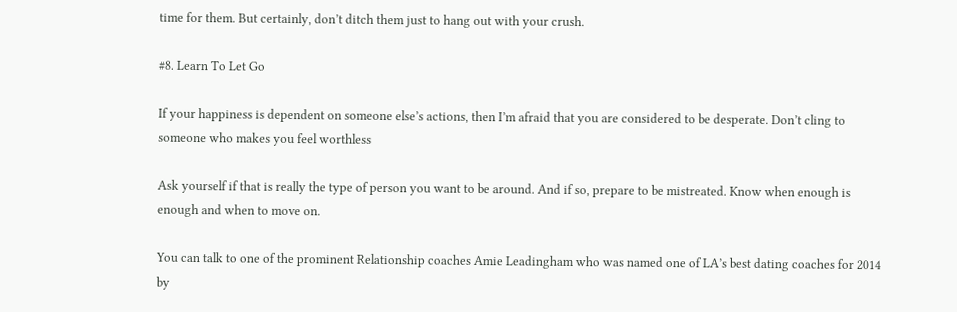time for them. But certainly, don’t ditch them just to hang out with your crush.

#8. Learn To Let Go

If your happiness is dependent on someone else’s actions, then I’m afraid that you are considered to be desperate. Don’t cling to someone who makes you feel worthless

Ask yourself if that is really the type of person you want to be around. And if so, prepare to be mistreated. Know when enough is enough and when to move on.

You can talk to one of the prominent Relationship coaches Amie Leadingham who was named one of LA’s best dating coaches for 2014 by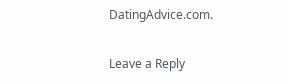DatingAdvice.com.

Leave a Reply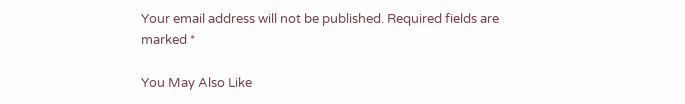Your email address will not be published. Required fields are marked *

You May Also Like